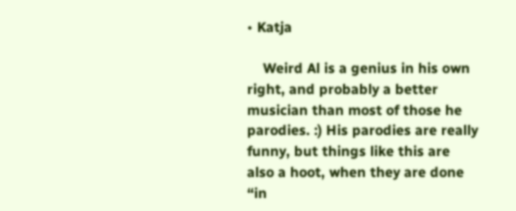• Katja

    Weird Al is a genius in his own right, and probably a better musician than most of those he parodies. :) His parodies are really funny, but things like this are also a hoot, when they are done “in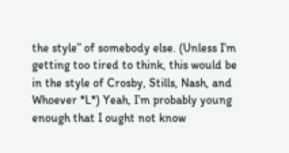the style” of somebody else. (Unless I’m getting too tired to think, this would be in the style of Crosby, Stills, Nash, and Whoever *L*) Yeah, I’m probably young enough that I ought not know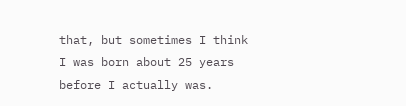that, but sometimes I think I was born about 25 years before I actually was.